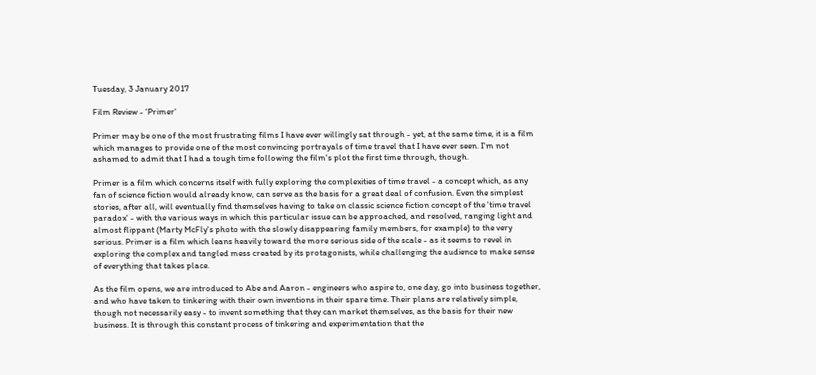Tuesday, 3 January 2017

Film Review - 'Primer'

Primer may be one of the most frustrating films I have ever willingly sat through - yet, at the same time, it is a film which manages to provide one of the most convincing portrayals of time travel that I have ever seen. I'm not ashamed to admit that I had a tough time following the film's plot the first time through, though.

Primer is a film which concerns itself with fully exploring the complexities of time travel - a concept which, as any fan of science fiction would already know, can serve as the basis for a great deal of confusion. Even the simplest stories, after all, will eventually find themselves having to take on classic science fiction concept of the 'time travel paradox' - with the various ways in which this particular issue can be approached, and resolved, ranging light and almost flippant (Marty McFly's photo with the slowly disappearing family members, for example) to the very serious. Primer is a film which leans heavily toward the more serious side of the scale - as it seems to revel in exploring the complex and tangled mess created by its protagonists, while challenging the audience to make sense of everything that takes place.

As the film opens, we are introduced to Abe and Aaron - engineers who aspire to, one day, go into business together, and who have taken to tinkering with their own inventions in their spare time. Their plans are relatively simple, though not necessarily easy - to invent something that they can market themselves, as the basis for their new business. It is through this constant process of tinkering and experimentation that the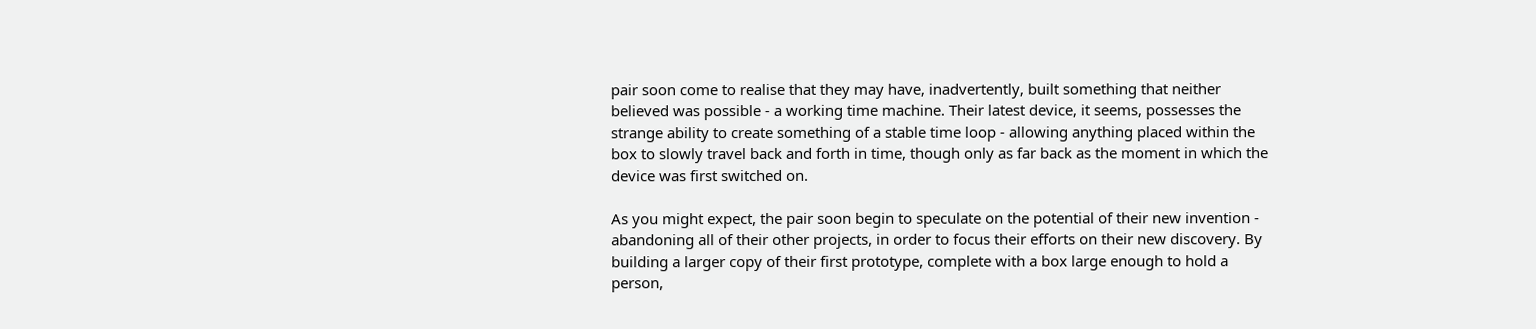pair soon come to realise that they may have, inadvertently, built something that neither believed was possible - a working time machine. Their latest device, it seems, possesses the strange ability to create something of a stable time loop - allowing anything placed within the box to slowly travel back and forth in time, though only as far back as the moment in which the device was first switched on.

As you might expect, the pair soon begin to speculate on the potential of their new invention - abandoning all of their other projects, in order to focus their efforts on their new discovery. By building a larger copy of their first prototype, complete with a box large enough to hold a person,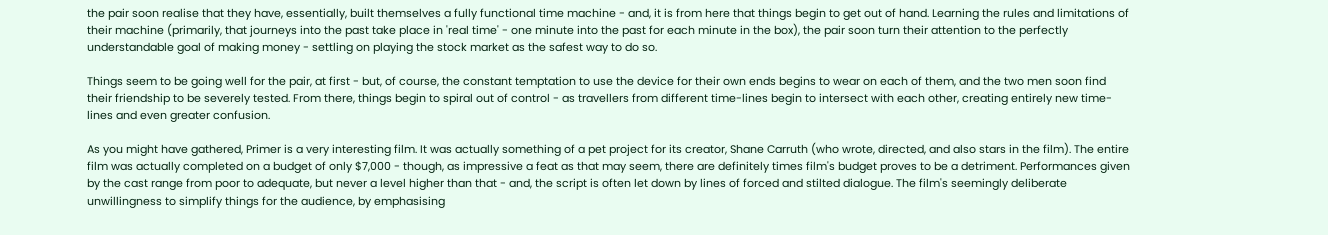the pair soon realise that they have, essentially, built themselves a fully functional time machine - and, it is from here that things begin to get out of hand. Learning the rules and limitations of their machine (primarily, that journeys into the past take place in 'real time' - one minute into the past for each minute in the box), the pair soon turn their attention to the perfectly understandable goal of making money - settling on playing the stock market as the safest way to do so.

Things seem to be going well for the pair, at first - but, of course, the constant temptation to use the device for their own ends begins to wear on each of them, and the two men soon find their friendship to be severely tested. From there, things begin to spiral out of control - as travellers from different time-lines begin to intersect with each other, creating entirely new time-lines and even greater confusion.

As you might have gathered, Primer is a very interesting film. It was actually something of a pet project for its creator, Shane Carruth (who wrote, directed, and also stars in the film). The entire film was actually completed on a budget of only $7,000 - though, as impressive a feat as that may seem, there are definitely times film's budget proves to be a detriment. Performances given by the cast range from poor to adequate, but never a level higher than that - and, the script is often let down by lines of forced and stilted dialogue. The film's seemingly deliberate unwillingness to simplify things for the audience, by emphasising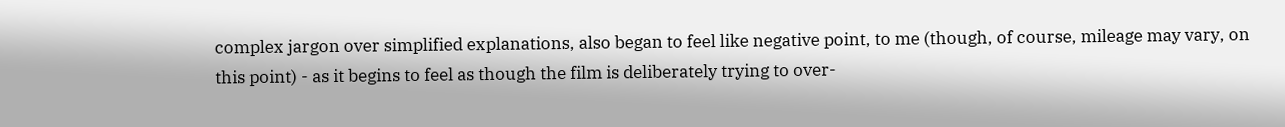complex jargon over simplified explanations, also began to feel like negative point, to me (though, of course, mileage may vary, on this point) - as it begins to feel as though the film is deliberately trying to over-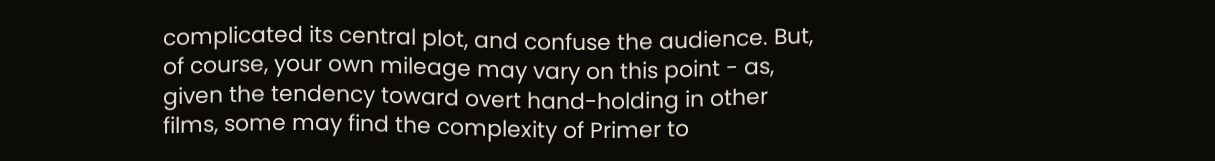complicated its central plot, and confuse the audience. But, of course, your own mileage may vary on this point - as, given the tendency toward overt hand-holding in other films, some may find the complexity of Primer to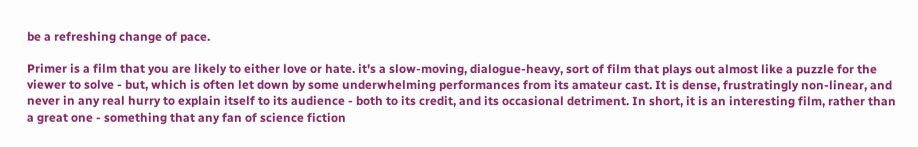be a refreshing change of pace.

Primer is a film that you are likely to either love or hate. it's a slow-moving, dialogue-heavy, sort of film that plays out almost like a puzzle for the viewer to solve - but, which is often let down by some underwhelming performances from its amateur cast. It is dense, frustratingly non-linear, and never in any real hurry to explain itself to its audience - both to its credit, and its occasional detriment. In short, it is an interesting film, rather than a great one - something that any fan of science fiction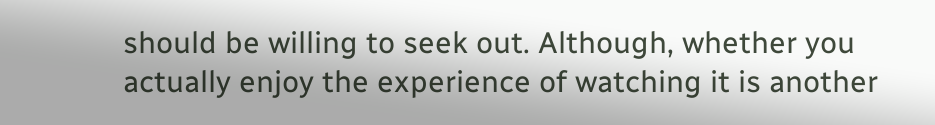should be willing to seek out. Although, whether you actually enjoy the experience of watching it is another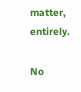matter, entirely.

No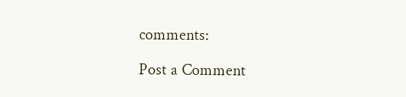comments:

Post a Comment